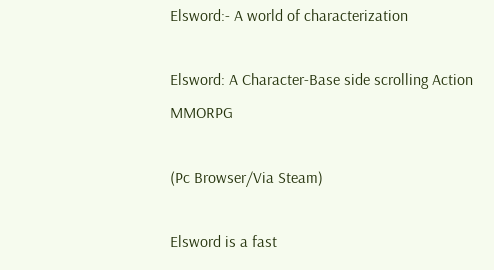Elsword:- A world of characterization

Elsword: A Character-Base side scrolling Action MMORPG

(Pc Browser/Via Steam)

Elsword is a fast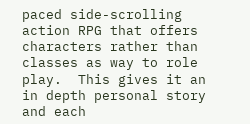paced side-scrolling action RPG that offers characters rather than classes as way to role play.  This gives it an in depth personal story and each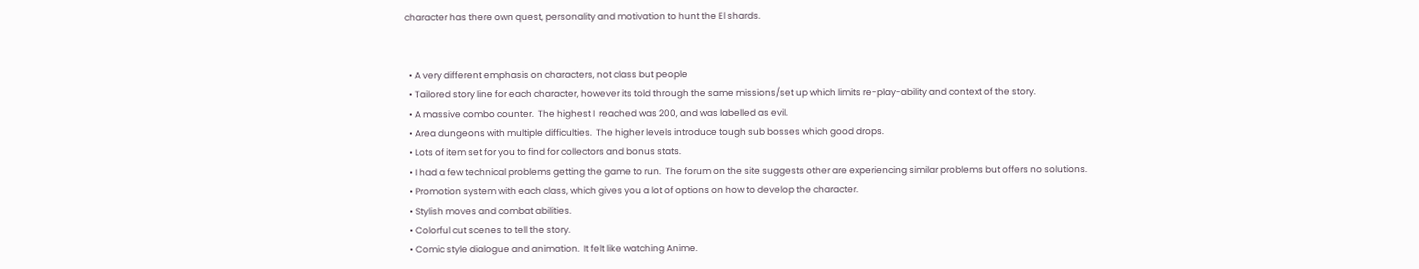character has there own quest, personality and motivation to hunt the El shards.


  • A very different emphasis on characters, not class but people
  • Tailored story line for each character, however its told through the same missions/set up which limits re-play-ability and context of the story.
  • A massive combo counter.  The highest I  reached was 200, and was labelled as evil.
  • Area dungeons with multiple difficulties.  The higher levels introduce tough sub bosses which good drops.
  • Lots of item set for you to find for collectors and bonus stats.
  • I had a few technical problems getting the game to run.  The forum on the site suggests other are experiencing similar problems but offers no solutions.
  • Promotion system with each class, which gives you a lot of options on how to develop the character.
  • Stylish moves and combat abilities.
  • Colorful cut scenes to tell the story.
  • Comic style dialogue and animation.  It felt like watching Anime.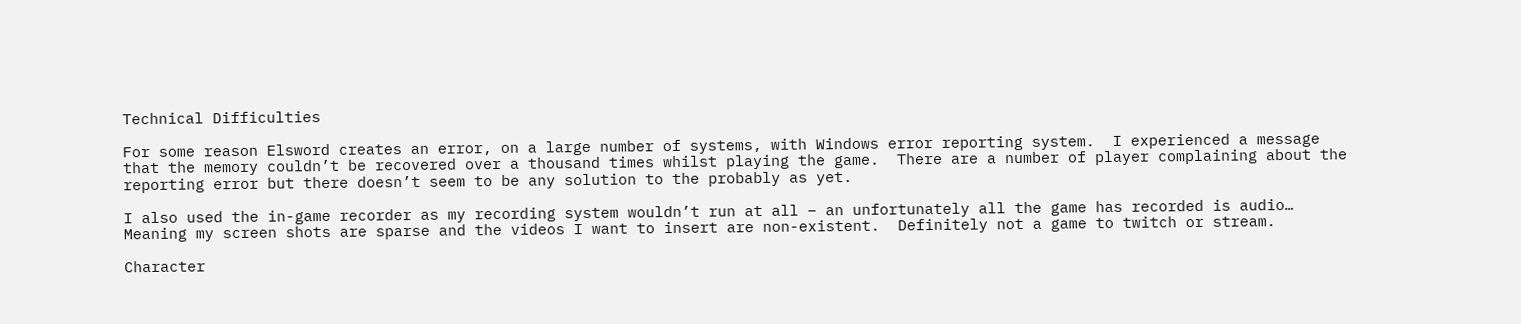Technical Difficulties

For some reason Elsword creates an error, on a large number of systems, with Windows error reporting system.  I experienced a message that the memory couldn’t be recovered over a thousand times whilst playing the game.  There are a number of player complaining about the reporting error but there doesn’t seem to be any solution to the probably as yet.

I also used the in-game recorder as my recording system wouldn’t run at all – an unfortunately all the game has recorded is audio… Meaning my screen shots are sparse and the videos I want to insert are non-existent.  Definitely not a game to twitch or stream.

Character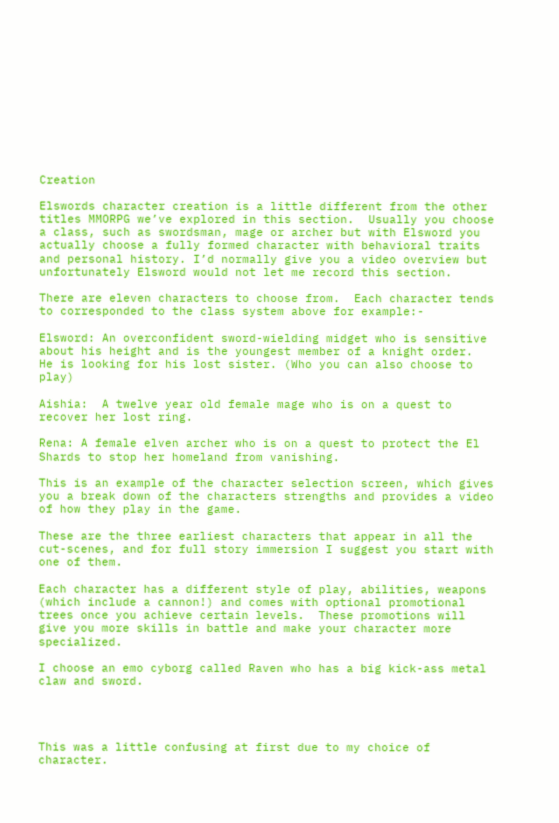Creation

Elswords character creation is a little different from the other titles MMORPG we’ve explored in this section.  Usually you choose a class, such as swordsman, mage or archer but with Elsword you actually choose a fully formed character with behavioral traits and personal history. I’d normally give you a video overview but unfortunately Elsword would not let me record this section.

There are eleven characters to choose from.  Each character tends to corresponded to the class system above for example:-

Elsword: An overconfident sword-wielding midget who is sensitive about his height and is the youngest member of a knight order.  He is looking for his lost sister. (Who you can also choose to play)

Aishia:  A twelve year old female mage who is on a quest to recover her lost ring.

Rena: A female elven archer who is on a quest to protect the El Shards to stop her homeland from vanishing.

This is an example of the character selection screen, which gives you a break down of the characters strengths and provides a video of how they play in the game.

These are the three earliest characters that appear in all the cut-scenes, and for full story immersion I suggest you start with one of them.

Each character has a different style of play, abilities, weapons (which include a cannon!) and comes with optional promotional trees once you achieve certain levels.  These promotions will give you more skills in battle and make your character more specialized.

I choose an emo cyborg called Raven who has a big kick-ass metal claw and sword.




This was a little confusing at first due to my choice of character.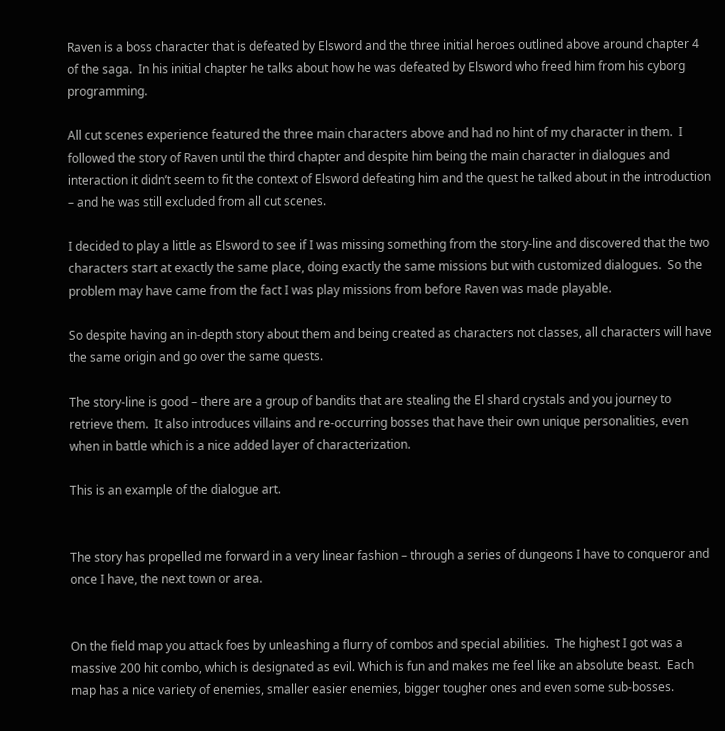Raven is a boss character that is defeated by Elsword and the three initial heroes outlined above around chapter 4 of the saga.  In his initial chapter he talks about how he was defeated by Elsword who freed him from his cyborg programming.

All cut scenes experience featured the three main characters above and had no hint of my character in them.  I followed the story of Raven until the third chapter and despite him being the main character in dialogues and interaction it didn’t seem to fit the context of Elsword defeating him and the quest he talked about in the introduction – and he was still excluded from all cut scenes.

I decided to play a little as Elsword to see if I was missing something from the story-line and discovered that the two characters start at exactly the same place, doing exactly the same missions but with customized dialogues.  So the problem may have came from the fact I was play missions from before Raven was made playable.

So despite having an in-depth story about them and being created as characters not classes, all characters will have the same origin and go over the same quests.

The story-line is good – there are a group of bandits that are stealing the El shard crystals and you journey to retrieve them.  It also introduces villains and re-occurring bosses that have their own unique personalities, even when in battle which is a nice added layer of characterization.

This is an example of the dialogue art.


The story has propelled me forward in a very linear fashion – through a series of dungeons I have to conqueror and once I have, the next town or area.


On the field map you attack foes by unleashing a flurry of combos and special abilities.  The highest I got was a massive 200 hit combo, which is designated as evil. Which is fun and makes me feel like an absolute beast.  Each map has a nice variety of enemies, smaller easier enemies, bigger tougher ones and even some sub-bosses.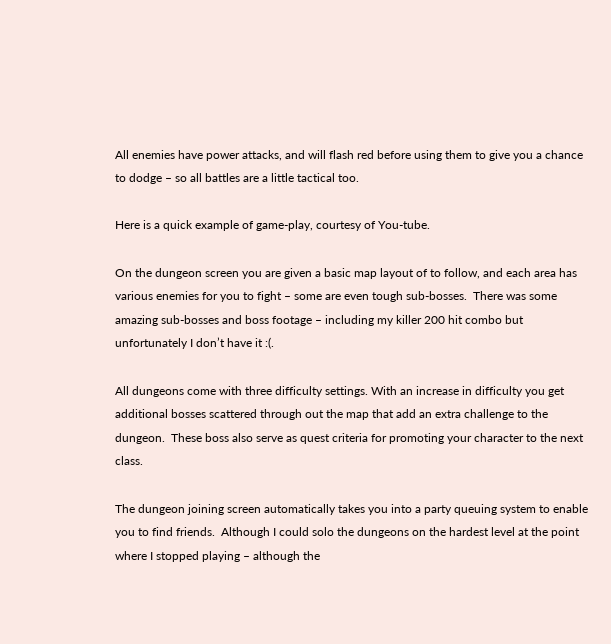All enemies have power attacks, and will flash red before using them to give you a chance to dodge – so all battles are a little tactical too.

Here is a quick example of game-play, courtesy of You-tube.

On the dungeon screen you are given a basic map layout of to follow, and each area has various enemies for you to fight – some are even tough sub-bosses.  There was some amazing sub-bosses and boss footage – including my killer 200 hit combo but unfortunately I don’t have it :(.

All dungeons come with three difficulty settings. With an increase in difficulty you get additional bosses scattered through out the map that add an extra challenge to the dungeon.  These boss also serve as quest criteria for promoting your character to the next class.

The dungeon joining screen automatically takes you into a party queuing system to enable you to find friends.  Although I could solo the dungeons on the hardest level at the point where I stopped playing – although the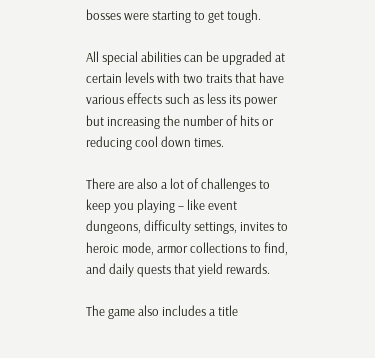bosses were starting to get tough.

All special abilities can be upgraded at certain levels with two traits that have various effects such as less its power but increasing the number of hits or reducing cool down times.

There are also a lot of challenges to keep you playing – like event dungeons, difficulty settings, invites to heroic mode, armor collections to find, and daily quests that yield rewards.

The game also includes a title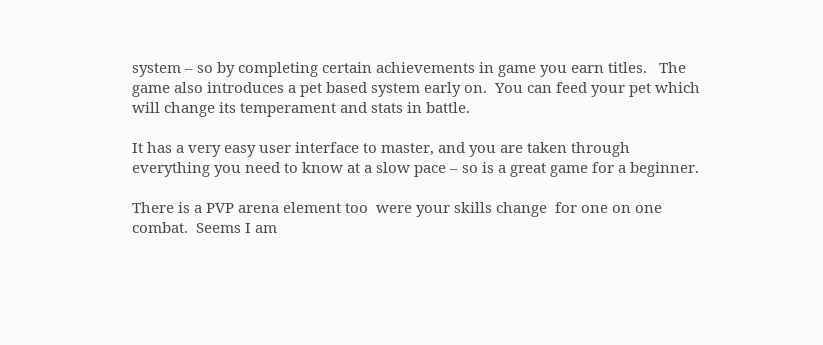system – so by completing certain achievements in game you earn titles.   The game also introduces a pet based system early on.  You can feed your pet which will change its temperament and stats in battle.

It has a very easy user interface to master, and you are taken through everything you need to know at a slow pace – so is a great game for a beginner.

There is a PVP arena element too  were your skills change  for one on one combat.  Seems I am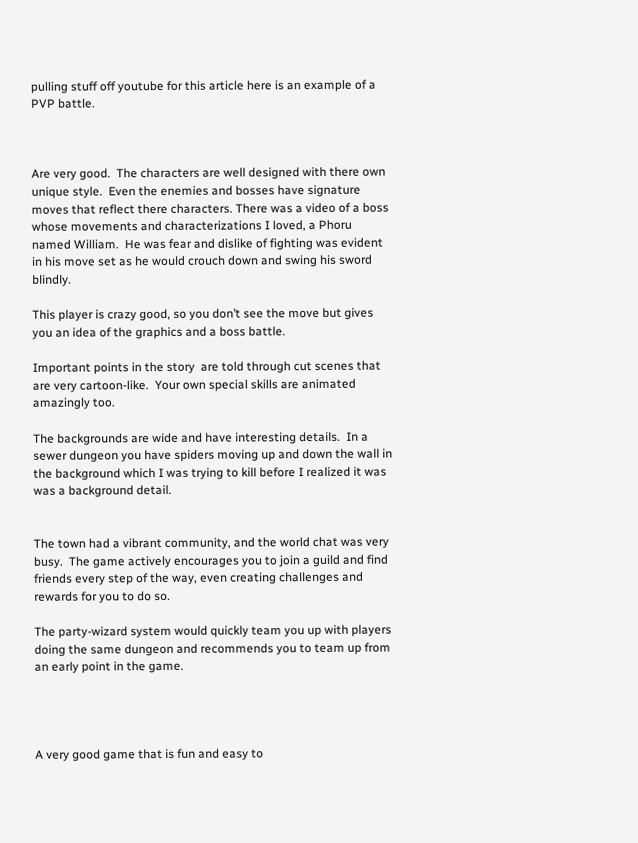pulling stuff off youtube for this article here is an example of a PVP battle.



Are very good.  The characters are well designed with there own unique style.  Even the enemies and bosses have signature moves that reflect there characters. There was a video of a boss whose movements and characterizations I loved, a Phoru named William.  He was fear and dislike of fighting was evident in his move set as he would crouch down and swing his sword blindly.

This player is crazy good, so you don’t see the move but gives you an idea of the graphics and a boss battle.

Important points in the story  are told through cut scenes that are very cartoon-like.  Your own special skills are animated amazingly too.

The backgrounds are wide and have interesting details.  In a sewer dungeon you have spiders moving up and down the wall in the background which I was trying to kill before I realized it was was a background detail.


The town had a vibrant community, and the world chat was very busy.  The game actively encourages you to join a guild and find friends every step of the way, even creating challenges and rewards for you to do so.

The party-wizard system would quickly team you up with players doing the same dungeon and recommends you to team up from an early point in the game.




A very good game that is fun and easy to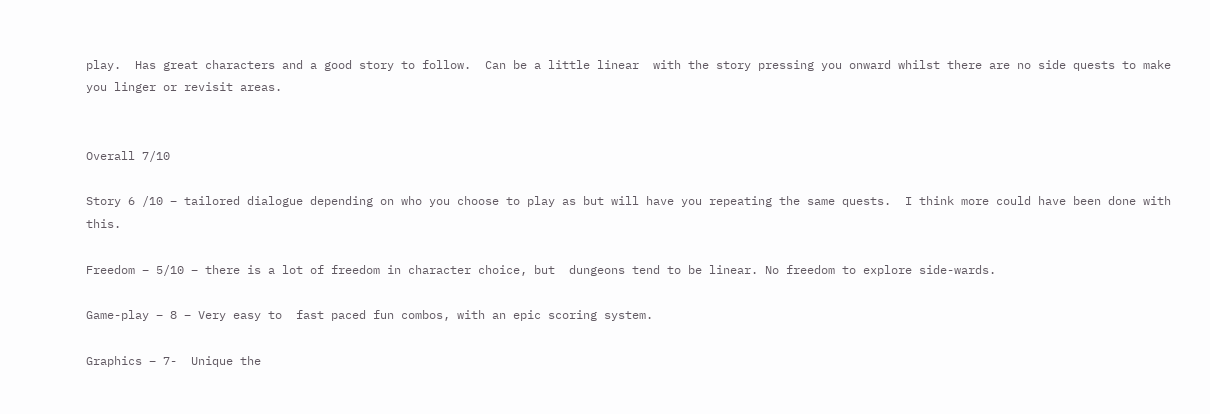play.  Has great characters and a good story to follow.  Can be a little linear  with the story pressing you onward whilst there are no side quests to make you linger or revisit areas.


Overall 7/10

Story 6 /10 – tailored dialogue depending on who you choose to play as but will have you repeating the same quests.  I think more could have been done with this.

Freedom – 5/10 – there is a lot of freedom in character choice, but  dungeons tend to be linear. No freedom to explore side-wards.

Game-play – 8 – Very easy to  fast paced fun combos, with an epic scoring system.

Graphics – 7-  Unique the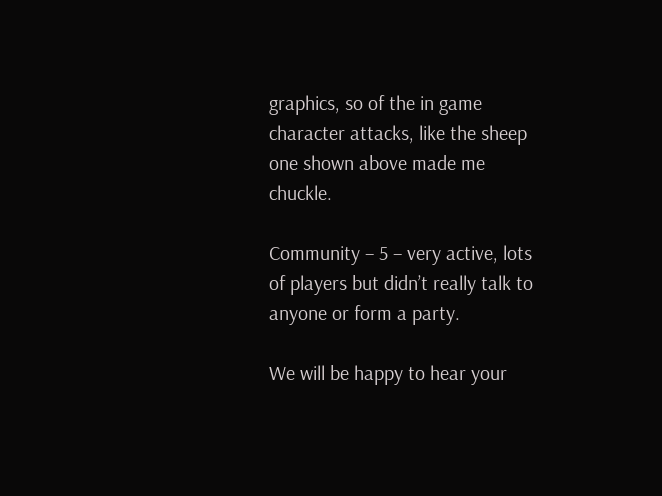graphics, so of the in game character attacks, like the sheep one shown above made me chuckle.

Community – 5 – very active, lots of players but didn’t really talk to anyone or form a party.

We will be happy to hear your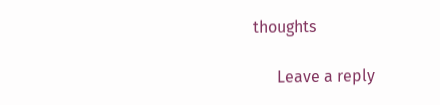thoughts

      Leave a reply